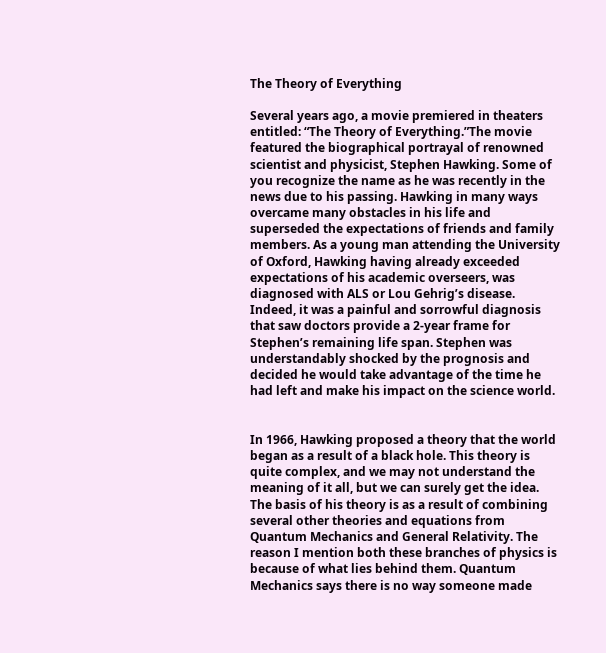The Theory of Everything

Several years ago, a movie premiered in theaters entitled: “The Theory of Everything.”The movie featured the biographical portrayal of renowned scientist and physicist, Stephen Hawking. Some of you recognize the name as he was recently in the news due to his passing. Hawking in many ways overcame many obstacles in his life and superseded the expectations of friends and family members. As a young man attending the University of Oxford, Hawking having already exceeded expectations of his academic overseers, was diagnosed with ALS or Lou Gehrig’s disease. Indeed, it was a painful and sorrowful diagnosis that saw doctors provide a 2-year frame for Stephen’s remaining life span. Stephen was understandably shocked by the prognosis and decided he would take advantage of the time he had left and make his impact on the science world.


In 1966, Hawking proposed a theory that the world began as a result of a black hole. This theory is quite complex, and we may not understand the meaning of it all, but we can surely get the idea. The basis of his theory is as a result of combining several other theories and equations from Quantum Mechanics and General Relativity. The reason I mention both these branches of physics is because of what lies behind them. Quantum Mechanics says there is no way someone made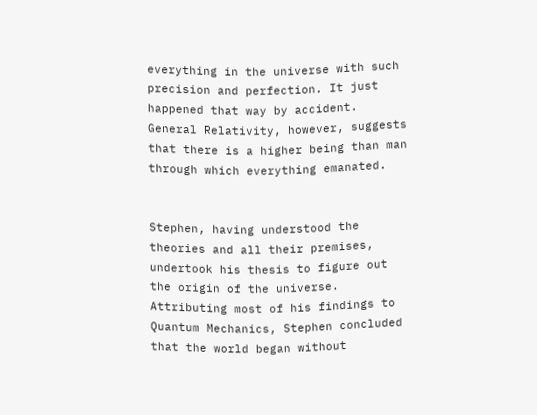everything in the universe with such precision and perfection. It just happened that way by accident. General Relativity, however, suggests that there is a higher being than man through which everything emanated.


Stephen, having understood the theories and all their premises, undertook his thesis to figure out the origin of the universe. Attributing most of his findings to Quantum Mechanics, Stephen concluded that the world began without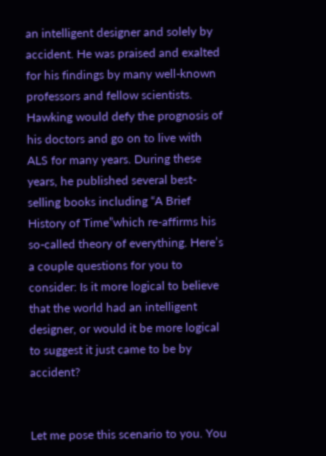an intelligent designer and solely by accident. He was praised and exalted for his findings by many well-known professors and fellow scientists. Hawking would defy the prognosis of his doctors and go on to live with ALS for many years. During these years, he published several best-selling books including “A Brief History of Time”which re-affirms his so-called theory of everything. Here’s a couple questions for you to consider: Is it more logical to believe that the world had an intelligent designer, or would it be more logical to suggest it just came to be by accident?


Let me pose this scenario to you. You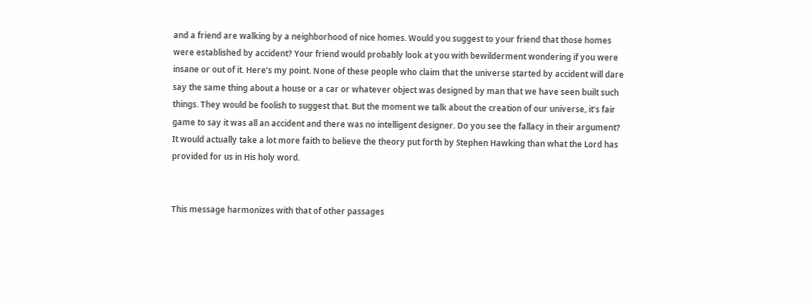and a friend are walking by a neighborhood of nice homes. Would you suggest to your friend that those homes were established by accident? Your friend would probably look at you with bewilderment wondering if you were insane or out of it. Here’s my point. None of these people who claim that the universe started by accident will dare say the same thing about a house or a car or whatever object was designed by man that we have seen built such things. They would be foolish to suggest that. But the moment we talk about the creation of our universe, it’s fair game to say it was all an accident and there was no intelligent designer. Do you see the fallacy in their argument? It would actually take a lot more faith to believe the theory put forth by Stephen Hawking than what the Lord has provided for us in His holy word.


This message harmonizes with that of other passages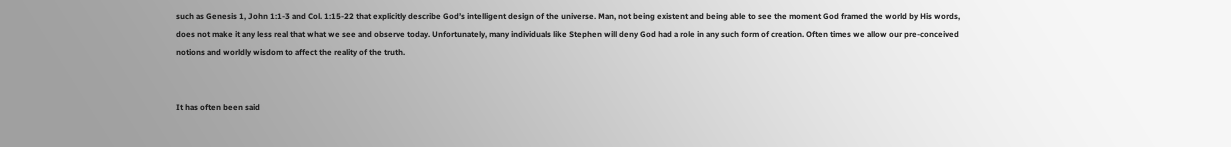such as Genesis 1, John 1:1-3 and Col. 1:15-22 that explicitly describe God’s intelligent design of the universe. Man, not being existent and being able to see the moment God framed the world by His words, does not make it any less real that what we see and observe today. Unfortunately, many individuals like Stephen will deny God had a role in any such form of creation. Often times we allow our pre-conceived notions and worldly wisdom to affect the reality of the truth.


It has often been said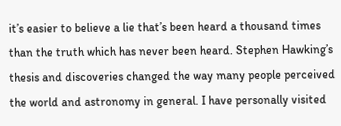it’s easier to believe a lie that’s been heard a thousand times than the truth which has never been heard. Stephen Hawking’s thesis and discoveries changed the way many people perceived the world and astronomy in general. I have personally visited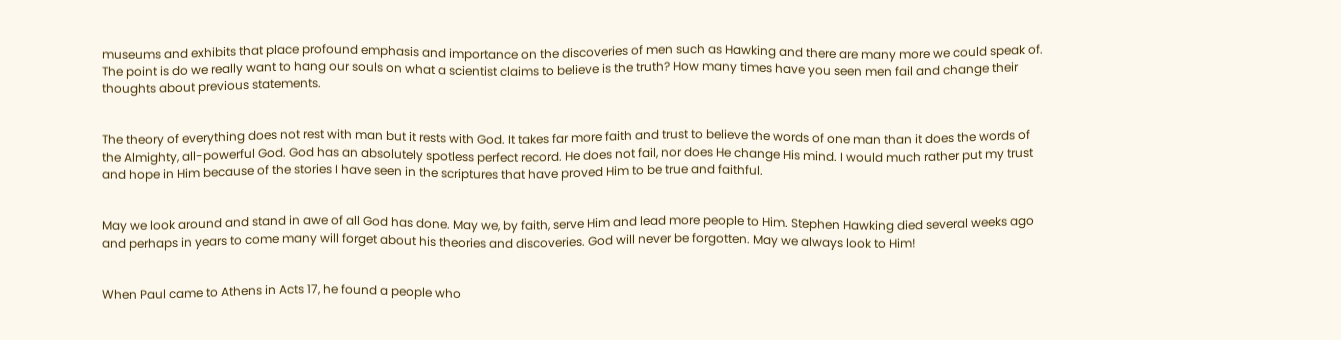museums and exhibits that place profound emphasis and importance on the discoveries of men such as Hawking and there are many more we could speak of. The point is do we really want to hang our souls on what a scientist claims to believe is the truth? How many times have you seen men fail and change their thoughts about previous statements.


The theory of everything does not rest with man but it rests with God. It takes far more faith and trust to believe the words of one man than it does the words of the Almighty, all-powerful God. God has an absolutely spotless perfect record. He does not fail, nor does He change His mind. I would much rather put my trust and hope in Him because of the stories I have seen in the scriptures that have proved Him to be true and faithful.


May we look around and stand in awe of all God has done. May we, by faith, serve Him and lead more people to Him. Stephen Hawking died several weeks ago and perhaps in years to come many will forget about his theories and discoveries. God will never be forgotten. May we always look to Him!


When Paul came to Athens in Acts 17, he found a people who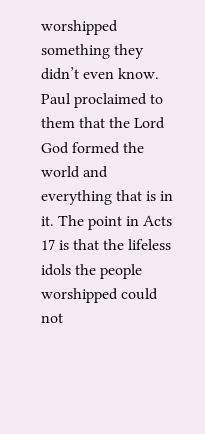worshipped something they didn’t even know. Paul proclaimed to them that the Lord God formed the world and everything that is in it. The point in Acts 17 is that the lifeless idols the people worshipped could not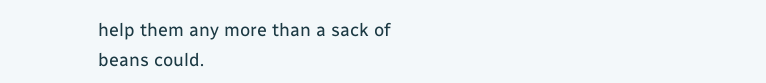help them any more than a sack of beans could.